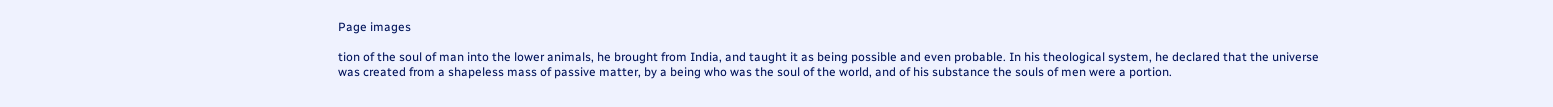Page images

tion of the soul of man into the lower animals, he brought from India, and taught it as being possible and even probable. In his theological system, he declared that the universe was created from a shapeless mass of passive matter, by a being who was the soul of the world, and of his substance the souls of men were a portion.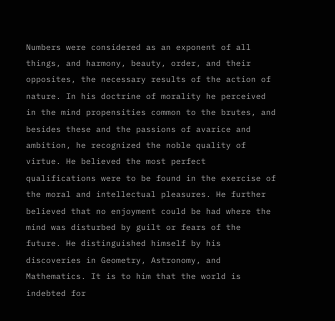Numbers were considered as an exponent of all things, and harmony, beauty, order, and their opposites, the necessary results of the action of nature. In his doctrine of morality he perceived in the mind propensities common to the brutes, and besides these and the passions of avarice and ambition, he recognized the noble quality of virtue. He believed the most perfect qualifications were to be found in the exercise of the moral and intellectual pleasures. He further believed that no enjoyment could be had where the mind was disturbed by guilt or fears of the future. He distinguished himself by his discoveries in Geometry, Astronomy, and Mathematics. It is to him that the world is indebted for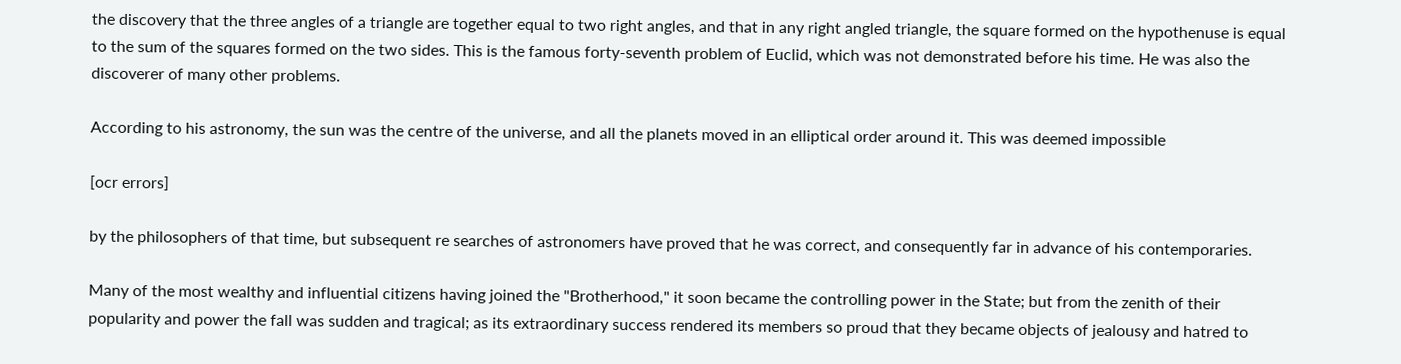the discovery that the three angles of a triangle are together equal to two right angles, and that in any right angled triangle, the square formed on the hypothenuse is equal to the sum of the squares formed on the two sides. This is the famous forty-seventh problem of Euclid, which was not demonstrated before his time. He was also the discoverer of many other problems.

According to his astronomy, the sun was the centre of the universe, and all the planets moved in an elliptical order around it. This was deemed impossible

[ocr errors]

by the philosophers of that time, but subsequent re searches of astronomers have proved that he was correct, and consequently far in advance of his contemporaries.

Many of the most wealthy and influential citizens having joined the "Brotherhood," it soon became the controlling power in the State; but from the zenith of their popularity and power the fall was sudden and tragical; as its extraordinary success rendered its members so proud that they became objects of jealousy and hatred to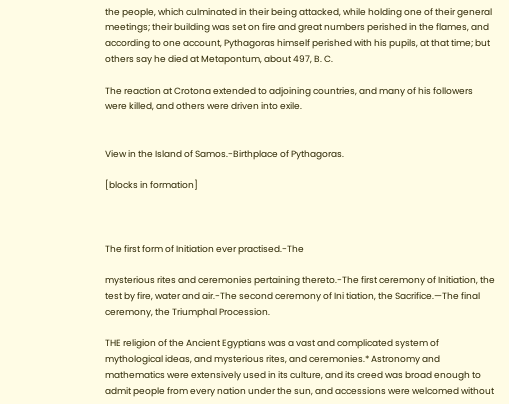the people, which culminated in their being attacked, while holding one of their general meetings; their building was set on fire and great numbers perished in the flames, and according to one account, Pythagoras himself perished with his pupils, at that time; but others say he died at Metapontum, about 497, B. C.

The reaction at Crotona extended to adjoining countries, and many of his followers were killed, and others were driven into exile.


View in the Island of Samos.-Birthplace of Pythagoras.

[blocks in formation]



The first form of Initiation ever practised.-The

mysterious rites and ceremonies pertaining thereto.-The first ceremony of Initiation, the test by fire, water and air.-The second ceremony of Ini tiation, the Sacrifice.—The final ceremony, the Triumphal Procession.

THE religion of the Ancient Egyptians was a vast and complicated system of mythological ideas, and mysterious rites, and ceremonies.* Astronomy and mathematics were extensively used in its culture, and its creed was broad enough to admit people from every nation under the sun, and accessions were welcomed without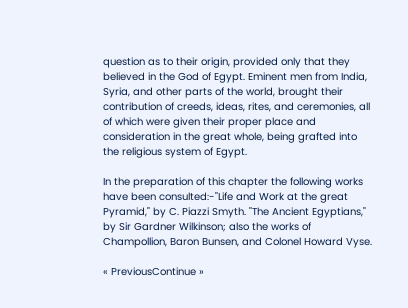question as to their origin, provided only that they believed in the God of Egypt. Eminent men from India, Syria, and other parts of the world, brought their contribution of creeds, ideas, rites, and ceremonies, all of which were given their proper place and consideration in the great whole, being grafted into the religious system of Egypt.

In the preparation of this chapter the following works have been consulted:-"Life and Work at the great Pyramid," by C. Piazzi Smyth. "The Ancient Egyptians," by Sir Gardner Wilkinson; also the works of Champollion, Baron Bunsen, and Colonel Howard Vyse.

« PreviousContinue »